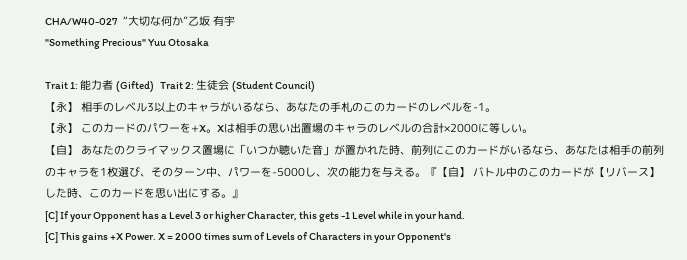CHA/W40-027   “大切な何か”乙坂 有宇
"Something Precious" Yuu Otosaka

Trait 1: 能力者 (Gifted)   Trait 2: 生徒会 (Student Council)
【永】 相手のレベル3以上のキャラがいるなら、あなたの手札のこのカードのレベルを-1。
【永】 このカードのパワーを+X。Xは相手の思い出置場のキャラのレベルの合計×2000に等しい。
【自】 あなたのクライマックス置場に「いつか聴いた音」が置かれた時、前列にこのカードがいるなら、あなたは相手の前列のキャラを1枚選び、そのターン中、パワーを-5000し、次の能力を与える。『【自】 バトル中のこのカードが【リバース】した時、このカードを思い出にする。』
[C] If your Opponent has a Level 3 or higher Character, this gets -1 Level while in your hand.
[C] This gains +X Power. X = 2000 times sum of Levels of Characters in your Opponent's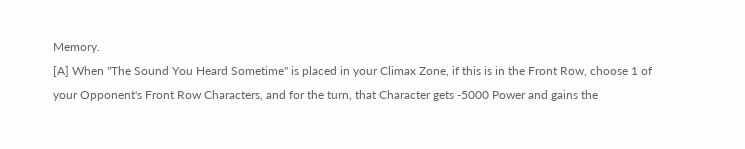Memory.
[A] When "The Sound You Heard Sometime" is placed in your Climax Zone, if this is in the Front Row, choose 1 of your Opponent's Front Row Characters, and for the turn, that Character gets -5000 Power and gains the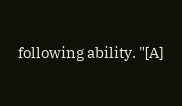following ability. "[A]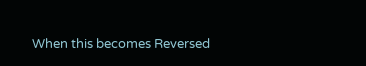When this becomes Reversed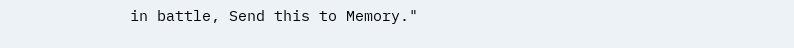in battle, Send this to Memory."